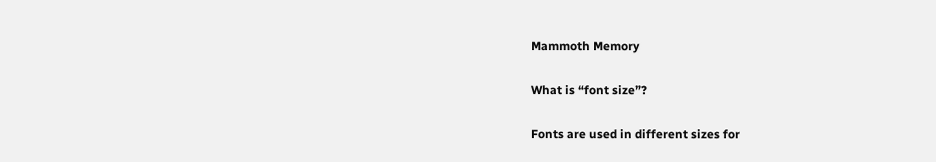Mammoth Memory

What is “font size”?

Fonts are used in different sizes for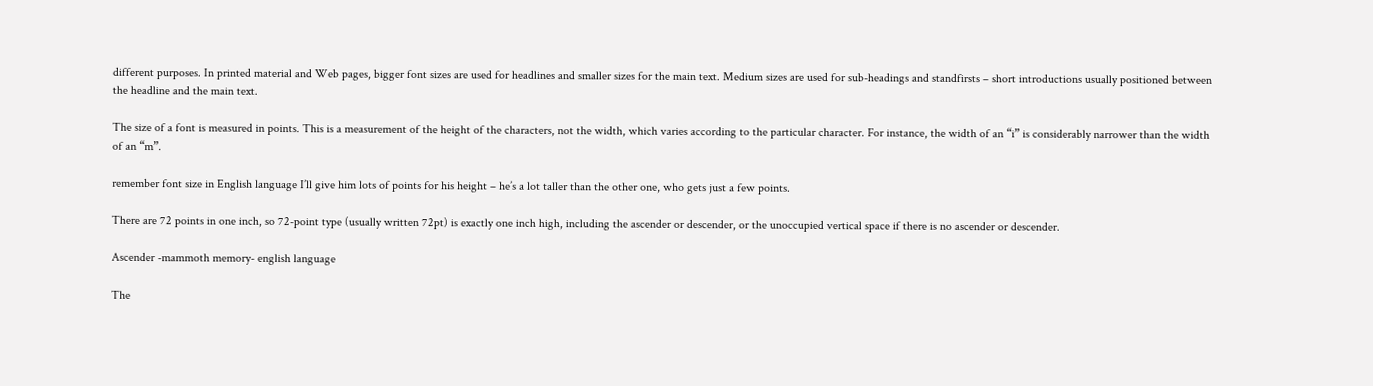different purposes. In printed material and Web pages, bigger font sizes are used for headlines and smaller sizes for the main text. Medium sizes are used for sub-headings and standfirsts – short introductions usually positioned between the headline and the main text.

The size of a font is measured in points. This is a measurement of the height of the characters, not the width, which varies according to the particular character. For instance, the width of an “i” is considerably narrower than the width of an “m”.

remember font size in English language I’ll give him lots of points for his height – he’s a lot taller than the other one, who gets just a few points.

There are 72 points in one inch, so 72-point type (usually written 72pt) is exactly one inch high, including the ascender or descender, or the unoccupied vertical space if there is no ascender or descender.

Ascender -mammoth memory- english language

The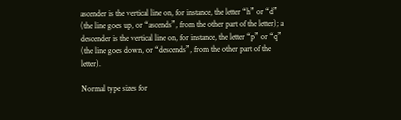ascender is the vertical line on, for instance, the letter “h” or “d” (the line goes up, or “ascends”, from the other part of the letter); a descender is the vertical line on, for instance, the letter “p” or “q” (the line goes down, or “descends”, from the other part of the letter).

Normal type sizes for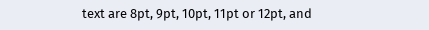text are 8pt, 9pt, 10pt, 11pt or 12pt, and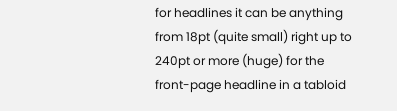for headlines it can be anything from 18pt (quite small) right up to 240pt or more (huge) for the front-page headline in a tabloid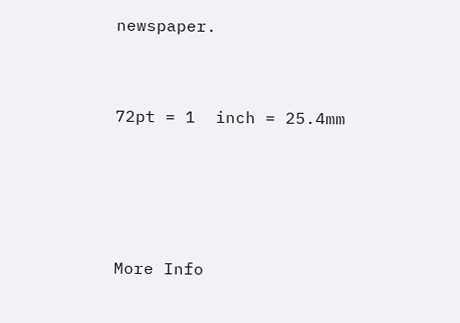newspaper.


72pt = 1  inch = 25.4mm




More Info